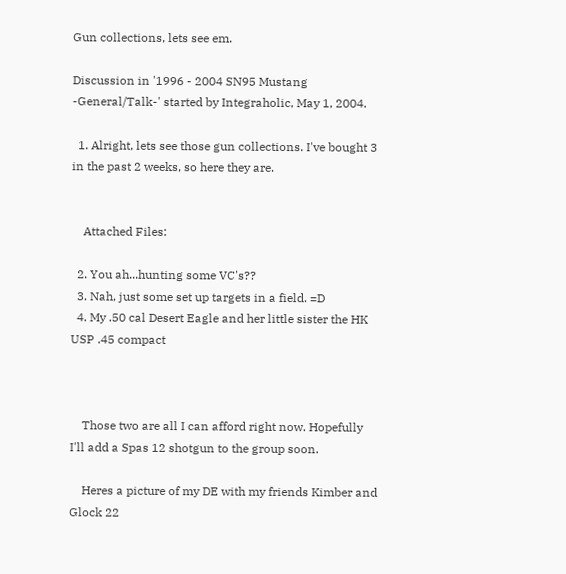Gun collections, lets see em.

Discussion in '1996 - 2004 SN95 Mustang -General/Talk-' started by Integraholic, May 1, 2004.

  1. Alright, lets see those gun collections. I've bought 3 in the past 2 weeks, so here they are.


    Attached Files:

  2. You ah...hunting some VC's??
  3. Nah, just some set up targets in a field. =D
  4. My .50 cal Desert Eagle and her little sister the HK USP .45 compact



    Those two are all I can afford right now. Hopefully I'll add a Spas 12 shotgun to the group soon.

    Heres a picture of my DE with my friends Kimber and Glock 22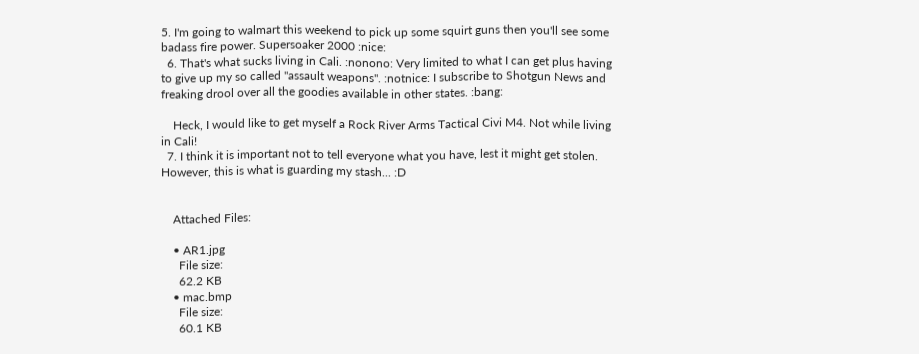5. I'm going to walmart this weekend to pick up some squirt guns then you'll see some badass fire power. Supersoaker 2000 :nice:
  6. That's what sucks living in Cali. :nonono: Very limited to what I can get plus having to give up my so called "assault weapons". :notnice: I subscribe to Shotgun News and freaking drool over all the goodies available in other states. :bang:

    Heck, I would like to get myself a Rock River Arms Tactical Civi M4. Not while living in Cali!
  7. I think it is important not to tell everyone what you have, lest it might get stolen. However, this is what is guarding my stash... :D


    Attached Files:

    • AR1.jpg
      File size:
      62.2 KB
    • mac.bmp
      File size:
      60.1 KB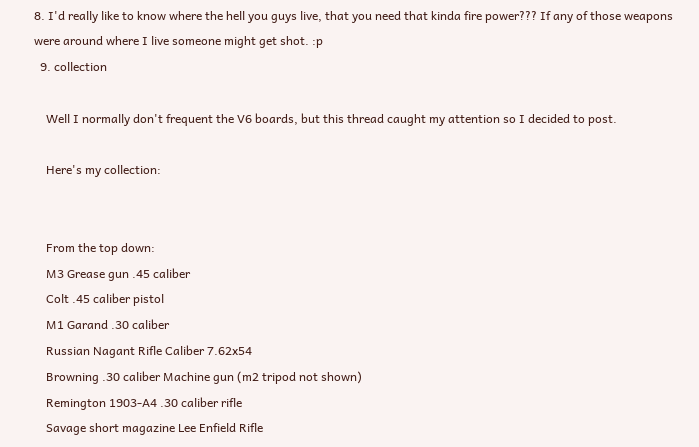8. I'd really like to know where the hell you guys live, that you need that kinda fire power??? If any of those weapons were around where I live someone might get shot. :p
  9. collection

    Well I normally don't frequent the V6 boards, but this thread caught my attention so I decided to post.

    Here's my collection:


    From the top down:
    M3 Grease gun .45 caliber
    Colt .45 caliber pistol
    M1 Garand .30 caliber
    Russian Nagant Rifle Caliber 7.62x54
    Browning .30 caliber Machine gun (m2 tripod not shown)
    Remington 1903-A4 .30 caliber rifle
    Savage short magazine Lee Enfield Rifle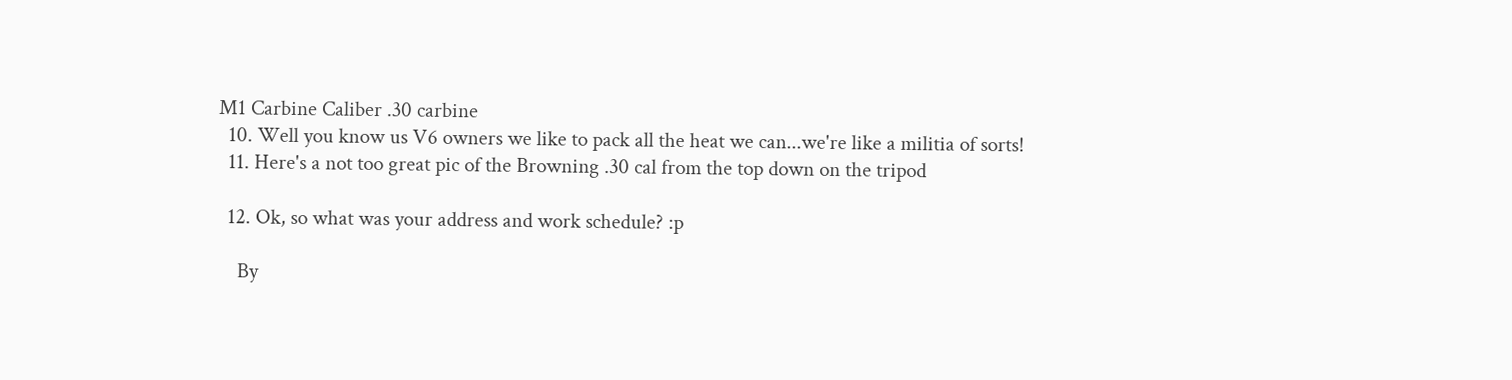M1 Carbine Caliber .30 carbine
  10. Well you know us V6 owners we like to pack all the heat we can...we're like a militia of sorts!
  11. Here's a not too great pic of the Browning .30 cal from the top down on the tripod

  12. Ok, so what was your address and work schedule? :p

    By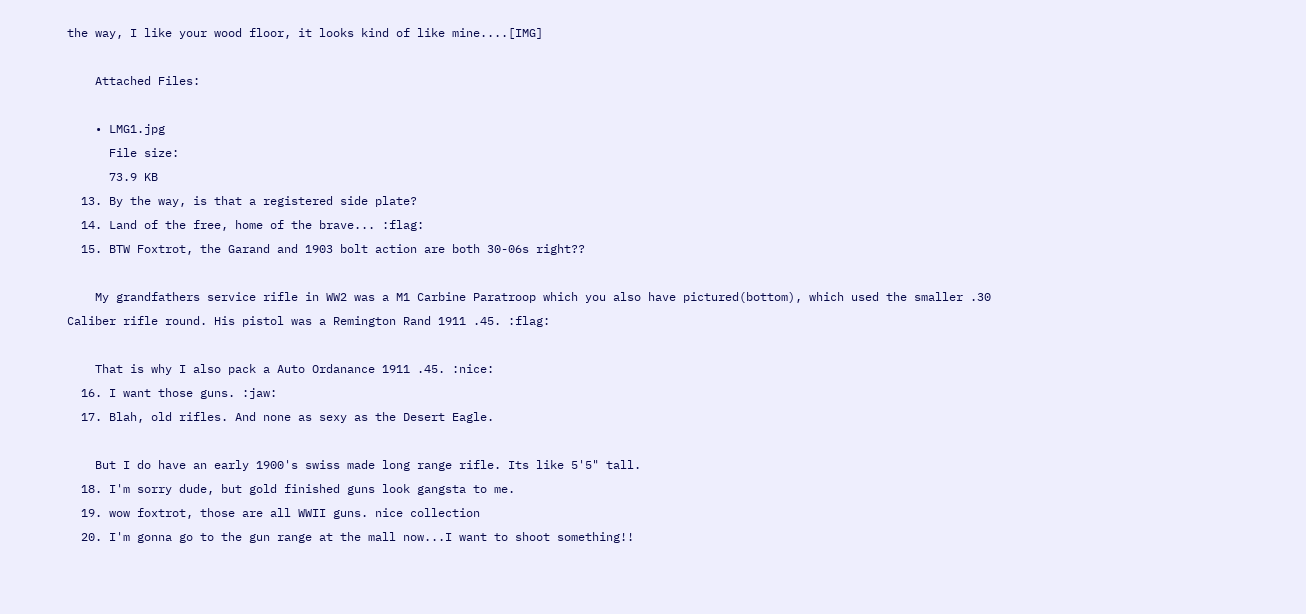the way, I like your wood floor, it looks kind of like mine....[IMG]

    Attached Files:

    • LMG1.jpg
      File size:
      73.9 KB
  13. By the way, is that a registered side plate?
  14. Land of the free, home of the brave... :flag:
  15. BTW Foxtrot, the Garand and 1903 bolt action are both 30-06s right??

    My grandfathers service rifle in WW2 was a M1 Carbine Paratroop which you also have pictured(bottom), which used the smaller .30 Caliber rifle round. His pistol was a Remington Rand 1911 .45. :flag:

    That is why I also pack a Auto Ordanance 1911 .45. :nice:
  16. I want those guns. :jaw:
  17. Blah, old rifles. And none as sexy as the Desert Eagle.

    But I do have an early 1900's swiss made long range rifle. Its like 5'5" tall.
  18. I'm sorry dude, but gold finished guns look gangsta to me.
  19. wow foxtrot, those are all WWII guns. nice collection
  20. I'm gonna go to the gun range at the mall now...I want to shoot something!!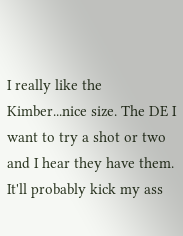I really like the Kimber...nice size. The DE I want to try a shot or two and I hear they have them. It'll probably kick my ass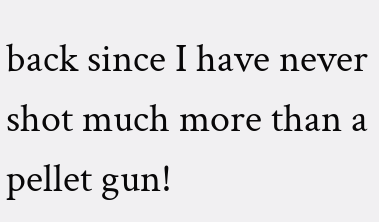back since I have never shot much more than a pellet gun!